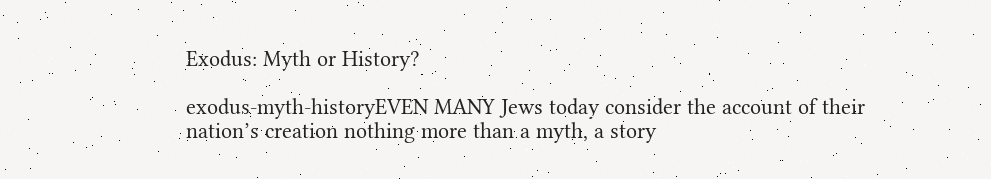Exodus: Myth or History?

exodus-myth-historyEVEN MANY Jews today consider the account of their nation’s creation nothing more than a myth, a story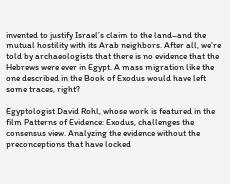invented to justify Israel’s claim to the land–and the mutual hostility with its Arab neighbors. After all, we’re told by archaeologists that there is no evidence that the Hebrews were ever in Egypt. A mass migration like the one described in the Book of Exodus would have left some traces, right?

Egyptologist David Rohl, whose work is featured in the film Patterns of Evidence: Exodus, challenges the consensus view. Analyzing the evidence without the preconceptions that have locked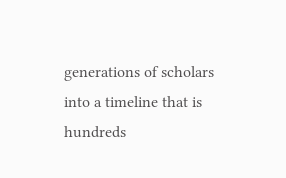generations of scholars into a timeline that is hundreds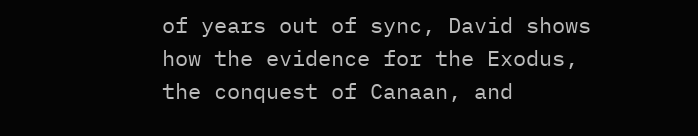of years out of sync, David shows how the evidence for the Exodus, the conquest of Canaan, and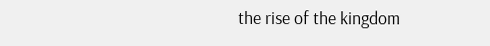the rise of the kingdom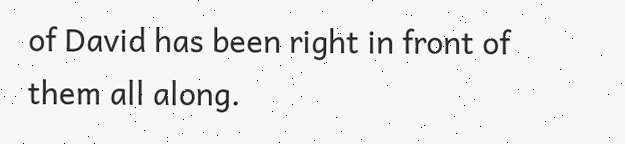of David has been right in front of them all along.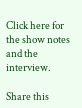Click here for the show notes and the interview.

Share this